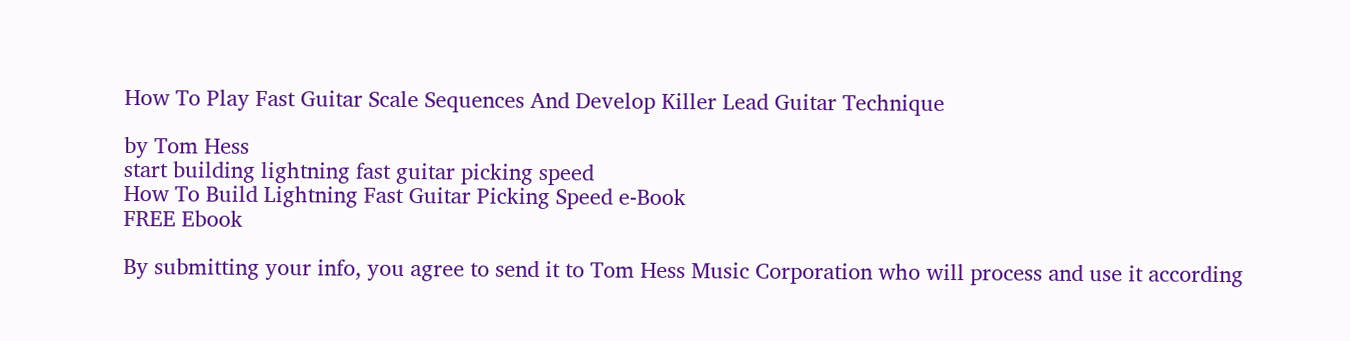How To Play Fast Guitar Scale Sequences And Develop Killer Lead Guitar Technique

by Tom Hess
start building lightning fast guitar picking speed
How To Build Lightning Fast Guitar Picking Speed e-Book
FREE Ebook

By submitting your info, you agree to send it to Tom Hess Music Corporation who will process and use it according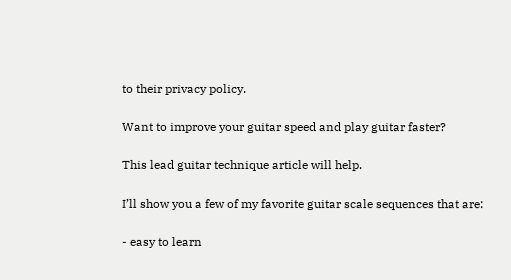to their privacy policy.

Want to improve your guitar speed and play guitar faster?

This lead guitar technique article will help.

I’ll show you a few of my favorite guitar scale sequences that are:

- easy to learn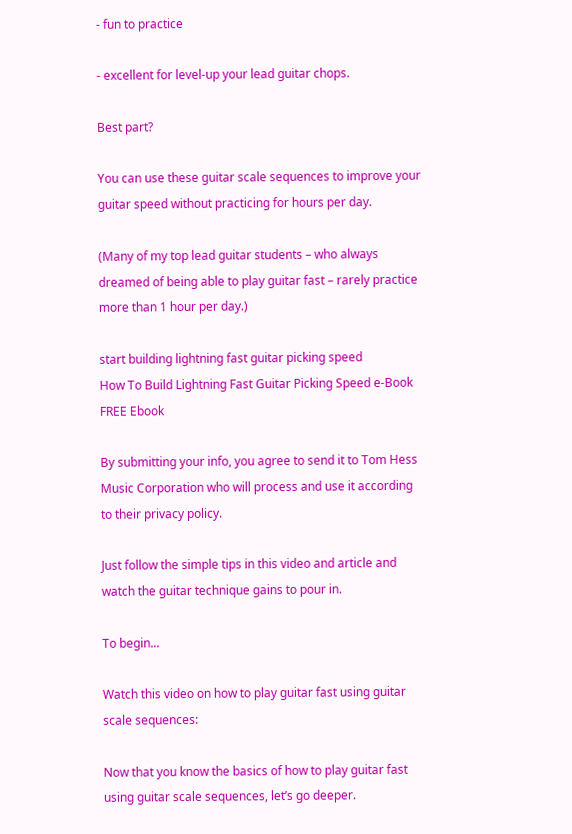- fun to practice

- excellent for level-up your lead guitar chops.

Best part?

You can use these guitar scale sequences to improve your guitar speed without practicing for hours per day.

(Many of my top lead guitar students – who always dreamed of being able to play guitar fast – rarely practice more than 1 hour per day.)

start building lightning fast guitar picking speed
How To Build Lightning Fast Guitar Picking Speed e-Book
FREE Ebook

By submitting your info, you agree to send it to Tom Hess Music Corporation who will process and use it according to their privacy policy.

Just follow the simple tips in this video and article and watch the guitar technique gains to pour in.

To begin...

Watch this video on how to play guitar fast using guitar scale sequences:

Now that you know the basics of how to play guitar fast using guitar scale sequences, let’s go deeper.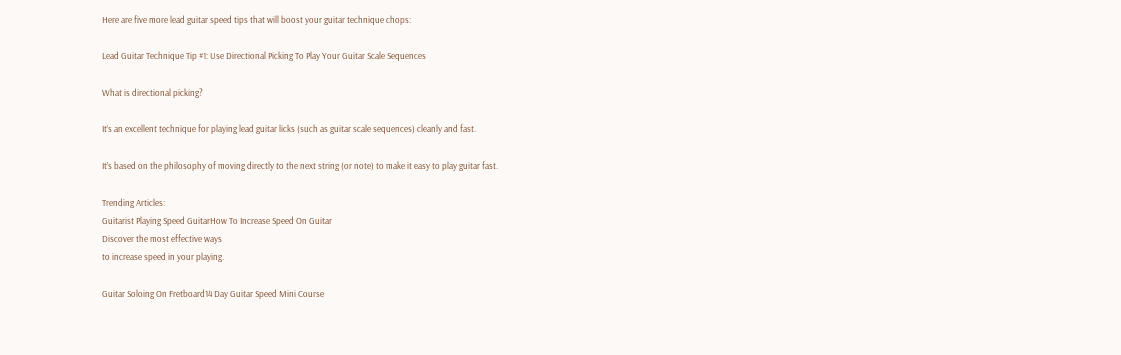Here are five more lead guitar speed tips that will boost your guitar technique chops:

Lead Guitar Technique Tip #1: Use Directional Picking To Play Your Guitar Scale Sequences

What is directional picking?

It’s an excellent technique for playing lead guitar licks (such as guitar scale sequences) cleanly and fast.

It’s based on the philosophy of moving directly to the next string (or note) to make it easy to play guitar fast.

Trending Articles:
Guitarist Playing Speed GuitarHow To Increase Speed On Guitar
Discover the most effective ways
to increase speed in your playing.

Guitar Soloing On Fretboard14 Day Guitar Speed Mini Course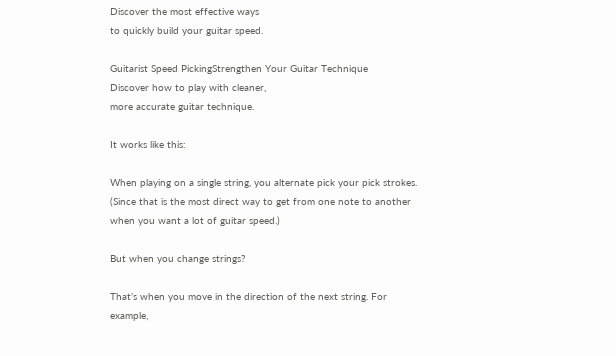Discover the most effective ways
to quickly build your guitar speed.

Guitarist Speed PickingStrengthen Your Guitar Technique
Discover how to play with cleaner,
more accurate guitar technique.

It works like this:

When playing on a single string, you alternate pick your pick strokes. (Since that is the most direct way to get from one note to another when you want a lot of guitar speed.)

But when you change strings?

That’s when you move in the direction of the next string. For example,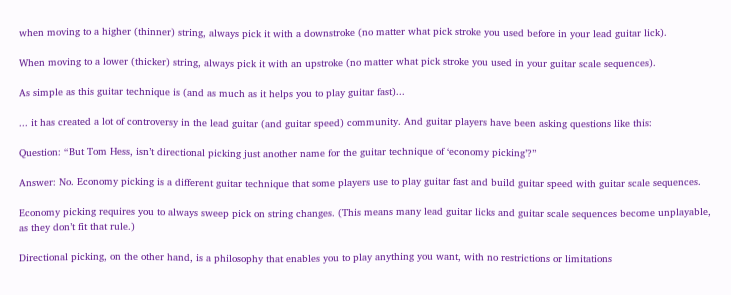when moving to a higher (thinner) string, always pick it with a downstroke (no matter what pick stroke you used before in your lead guitar lick).

When moving to a lower (thicker) string, always pick it with an upstroke (no matter what pick stroke you used in your guitar scale sequences).

As simple as this guitar technique is (and as much as it helps you to play guitar fast)...

... it has created a lot of controversy in the lead guitar (and guitar speed) community. And guitar players have been asking questions like this:

Question: “But Tom Hess, isn’t directional picking just another name for the guitar technique of ‘economy picking’?”

Answer: No. Economy picking is a different guitar technique that some players use to play guitar fast and build guitar speed with guitar scale sequences.

Economy picking requires you to always sweep pick on string changes. (This means many lead guitar licks and guitar scale sequences become unplayable, as they don’t fit that rule.)

Directional picking, on the other hand, is a philosophy that enables you to play anything you want, with no restrictions or limitations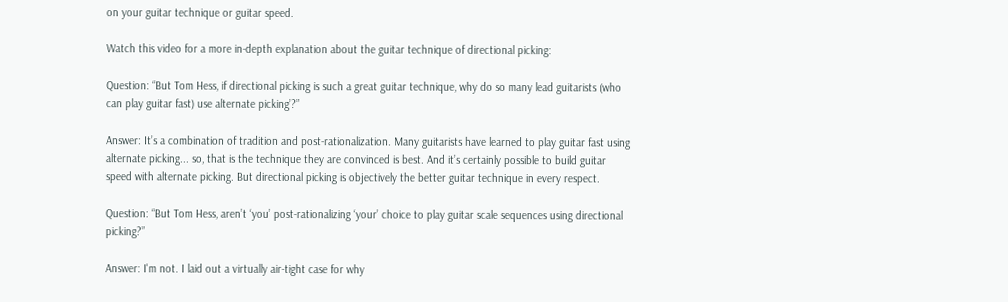on your guitar technique or guitar speed.

Watch this video for a more in-depth explanation about the guitar technique of directional picking:

Question: “But Tom Hess, if directional picking is such a great guitar technique, why do so many lead guitarists (who can play guitar fast) use alternate picking’?”

Answer: It’s a combination of tradition and post-rationalization. Many guitarists have learned to play guitar fast using alternate picking... so, that is the technique they are convinced is best. And it’s certainly possible to build guitar speed with alternate picking. But directional picking is objectively the better guitar technique in every respect.

Question: “But Tom Hess, aren’t ‘you’ post-rationalizing ‘your’ choice to play guitar scale sequences using directional picking?”

Answer: I'm not. I laid out a virtually air-tight case for why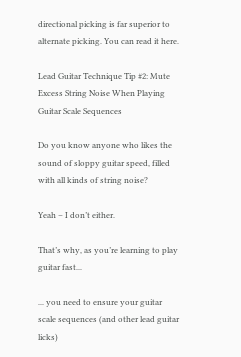directional picking is far superior to alternate picking. You can read it here.

Lead Guitar Technique Tip #2: Mute Excess String Noise When Playing Guitar Scale Sequences

Do you know anyone who likes the sound of sloppy guitar speed, filled with all kinds of string noise?

Yeah – I don’t either.

That’s why, as you’re learning to play guitar fast...

... you need to ensure your guitar scale sequences (and other lead guitar licks)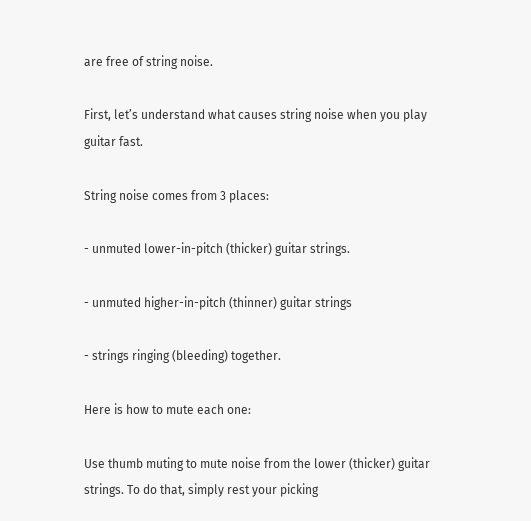are free of string noise.

First, let’s understand what causes string noise when you play guitar fast.

String noise comes from 3 places:

- unmuted lower-in-pitch (thicker) guitar strings.

- unmuted higher-in-pitch (thinner) guitar strings

- strings ringing (bleeding) together.

Here is how to mute each one:

Use thumb muting to mute noise from the lower (thicker) guitar strings. To do that, simply rest your picking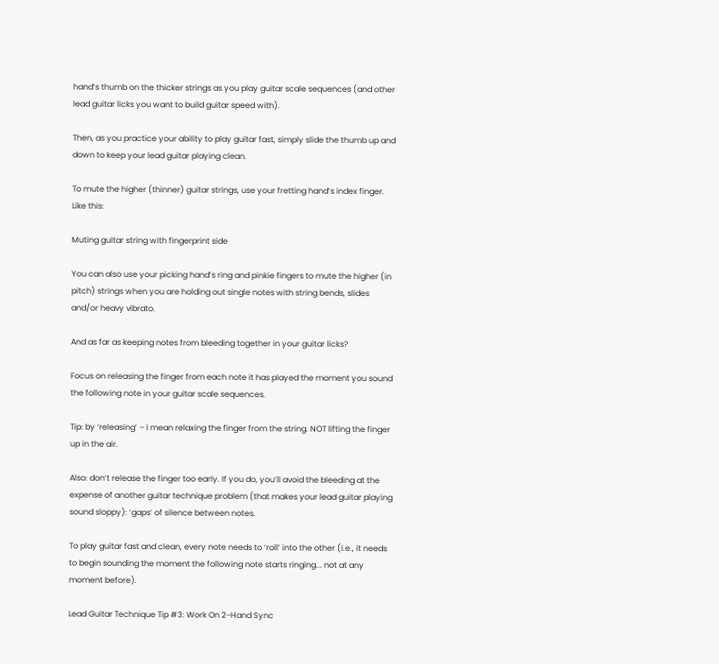hand’s thumb on the thicker strings as you play guitar scale sequences (and other lead guitar licks you want to build guitar speed with).

Then, as you practice your ability to play guitar fast, simply slide the thumb up and down to keep your lead guitar playing clean.

To mute the higher (thinner) guitar strings, use your fretting hand’s index finger. Like this:

Muting guitar string with fingerprint side

You can also use your picking hand’s ring and pinkie fingers to mute the higher (in pitch) strings when you are holding out single notes with string bends, slides and/or heavy vibrato.

And as far as keeping notes from bleeding together in your guitar licks?

Focus on releasing the finger from each note it has played the moment you sound the following note in your guitar scale sequences.

Tip: by ‘releasing’ – I mean relaxing the finger from the string. NOT lifting the finger up in the air.

Also: don’t release the finger too early. If you do, you’ll avoid the bleeding at the expense of another guitar technique problem (that makes your lead guitar playing sound sloppy): ‘gaps’ of silence between notes.

To play guitar fast and clean, every note needs to ‘roll’ into the other (i.e., it needs to begin sounding the moment the following note starts ringing... not at any moment before).

Lead Guitar Technique Tip #3: Work On 2-Hand Sync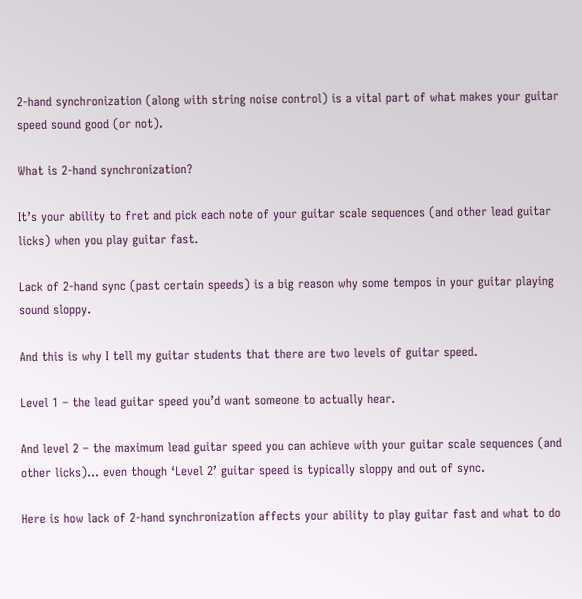2-hand synchronization (along with string noise control) is a vital part of what makes your guitar speed sound good (or not).

What is 2-hand synchronization?

It’s your ability to fret and pick each note of your guitar scale sequences (and other lead guitar licks) when you play guitar fast.

Lack of 2-hand sync (past certain speeds) is a big reason why some tempos in your guitar playing sound sloppy.

And this is why I tell my guitar students that there are two levels of guitar speed.

Level 1 – the lead guitar speed you’d want someone to actually hear.

And level 2 – the maximum lead guitar speed you can achieve with your guitar scale sequences (and other licks)... even though ‘Level 2’ guitar speed is typically sloppy and out of sync.

Here is how lack of 2-hand synchronization affects your ability to play guitar fast and what to do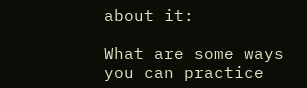about it:

What are some ways you can practice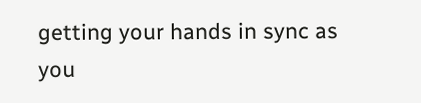getting your hands in sync as you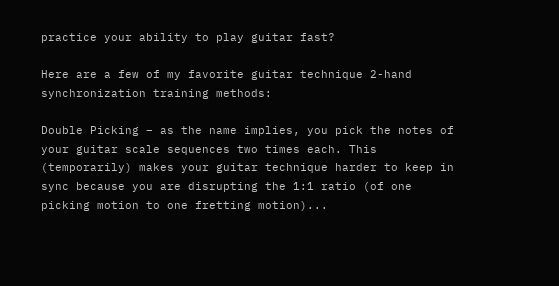practice your ability to play guitar fast?

Here are a few of my favorite guitar technique 2-hand synchronization training methods:

Double Picking – as the name implies, you pick the notes of your guitar scale sequences two times each. This (temporarily) makes your guitar technique harder to keep in sync because you are disrupting the 1:1 ratio (of one picking motion to one fretting motion)...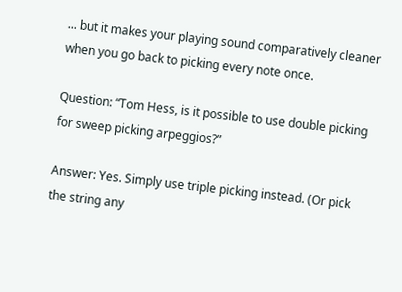... but it makes your playing sound comparatively cleaner when you go back to picking every note once.

Question: “Tom Hess, is it possible to use double picking for sweep picking arpeggios?”

Answer: Yes. Simply use triple picking instead. (Or pick the string any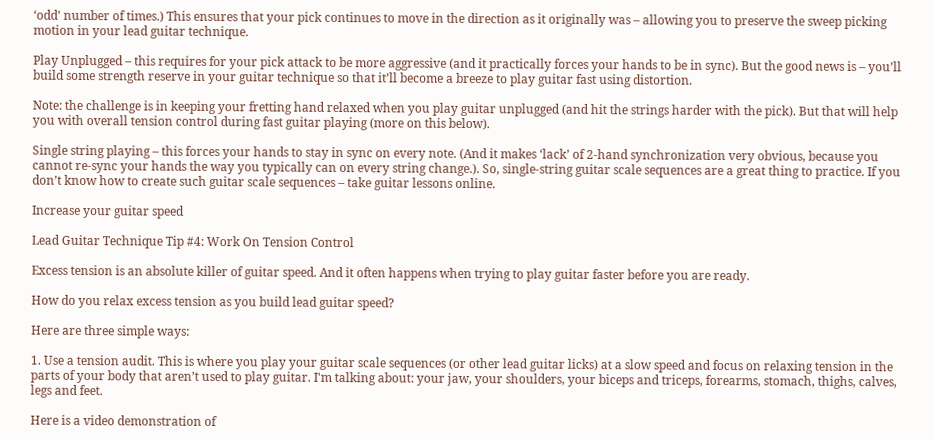‘odd’ number of times.) This ensures that your pick continues to move in the direction as it originally was – allowing you to preserve the sweep picking motion in your lead guitar technique.

Play Unplugged – this requires for your pick attack to be more aggressive (and it practically forces your hands to be in sync). But the good news is – you’ll build some strength reserve in your guitar technique so that it’ll become a breeze to play guitar fast using distortion.

Note: the challenge is in keeping your fretting hand relaxed when you play guitar unplugged (and hit the strings harder with the pick). But that will help you with overall tension control during fast guitar playing (more on this below).

Single string playing – this forces your hands to stay in sync on every note. (And it makes ‘lack’ of 2-hand synchronization very obvious, because you cannot re-sync your hands the way you typically can on every string change.). So, single-string guitar scale sequences are a great thing to practice. If you don’t know how to create such guitar scale sequences – take guitar lessons online.

Increase your guitar speed

Lead Guitar Technique Tip #4: Work On Tension Control

Excess tension is an absolute killer of guitar speed. And it often happens when trying to play guitar faster before you are ready.

How do you relax excess tension as you build lead guitar speed?

Here are three simple ways:

1. Use a tension audit. This is where you play your guitar scale sequences (or other lead guitar licks) at a slow speed and focus on relaxing tension in the parts of your body that aren’t used to play guitar. I'm talking about: your jaw, your shoulders, your biceps and triceps, forearms, stomach, thighs, calves, legs and feet.

Here is a video demonstration of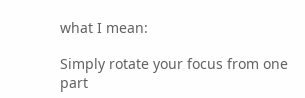what I mean:

Simply rotate your focus from one part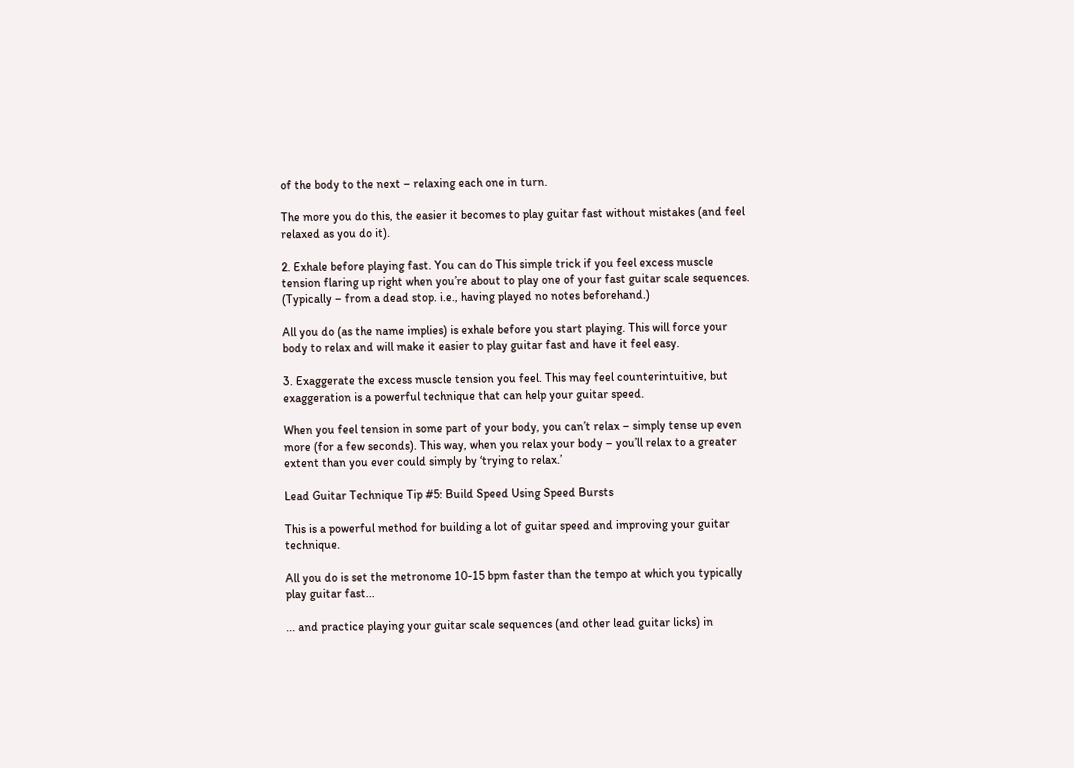of the body to the next – relaxing each one in turn.

The more you do this, the easier it becomes to play guitar fast without mistakes (and feel relaxed as you do it).

2. Exhale before playing fast. You can do This simple trick if you feel excess muscle tension flaring up right when you’re about to play one of your fast guitar scale sequences. (Typically – from a dead stop. i.e., having played no notes beforehand.)

All you do (as the name implies) is exhale before you start playing. This will force your body to relax and will make it easier to play guitar fast and have it feel easy.

3. Exaggerate the excess muscle tension you feel. This may feel counterintuitive, but exaggeration is a powerful technique that can help your guitar speed.

When you feel tension in some part of your body, you can’t relax – simply tense up even more (for a few seconds). This way, when you relax your body – you’ll relax to a greater extent than you ever could simply by ‘trying to relax.’

Lead Guitar Technique Tip #5: Build Speed Using Speed Bursts

This is a powerful method for building a lot of guitar speed and improving your guitar technique.

All you do is set the metronome 10-15 bpm faster than the tempo at which you typically play guitar fast...

... and practice playing your guitar scale sequences (and other lead guitar licks) in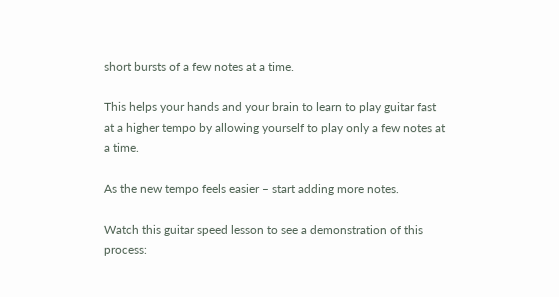short bursts of a few notes at a time.

This helps your hands and your brain to learn to play guitar fast at a higher tempo by allowing yourself to play only a few notes at a time.

As the new tempo feels easier – start adding more notes.

Watch this guitar speed lesson to see a demonstration of this process: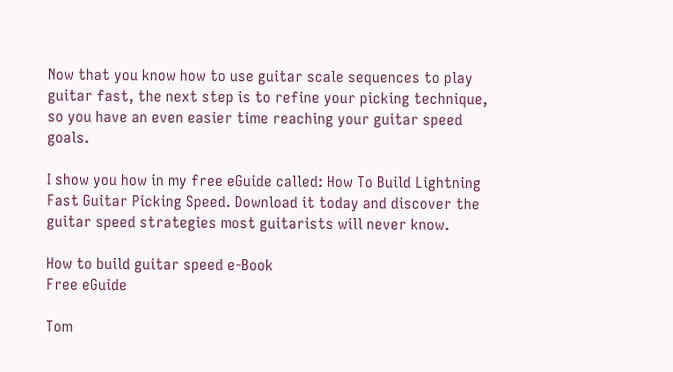Now that you know how to use guitar scale sequences to play guitar fast, the next step is to refine your picking technique, so you have an even easier time reaching your guitar speed goals.

I show you how in my free eGuide called: How To Build Lightning Fast Guitar Picking Speed. Download it today and discover the guitar speed strategies most guitarists will never know.

How to build guitar speed e-Book
Free eGuide

Tom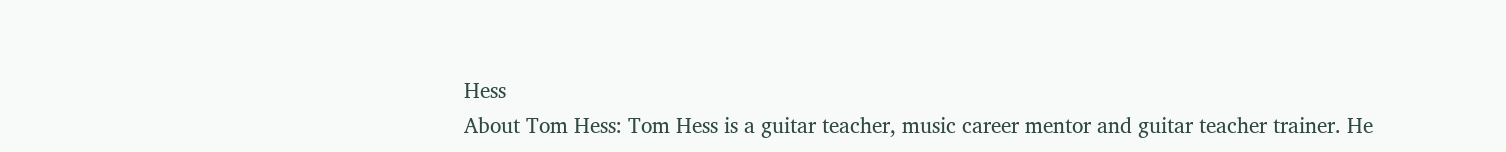Hess
About Tom Hess: Tom Hess is a guitar teacher, music career mentor and guitar teacher trainer. He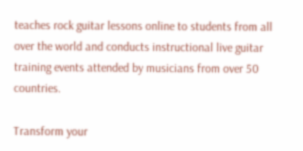teaches rock guitar lessons online to students from all over the world and conducts instructional live guitar training events attended by musicians from over 50 countries.

Transform your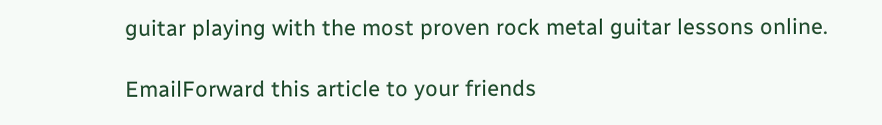guitar playing with the most proven rock metal guitar lessons online.

EmailForward this article to your friends